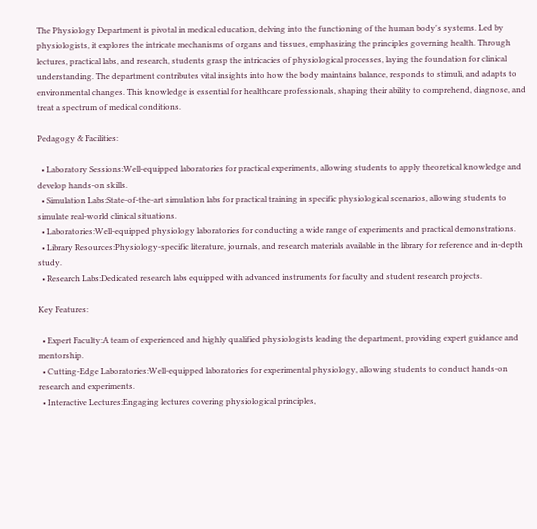The Physiology Department is pivotal in medical education, delving into the functioning of the human body's systems. Led by physiologists, it explores the intricate mechanisms of organs and tissues, emphasizing the principles governing health. Through lectures, practical labs, and research, students grasp the intricacies of physiological processes, laying the foundation for clinical understanding. The department contributes vital insights into how the body maintains balance, responds to stimuli, and adapts to environmental changes. This knowledge is essential for healthcare professionals, shaping their ability to comprehend, diagnose, and treat a spectrum of medical conditions.

Pedagogy & Facilities:

  • Laboratory Sessions:Well-equipped laboratories for practical experiments, allowing students to apply theoretical knowledge and develop hands-on skills.
  • Simulation Labs:State-of-the-art simulation labs for practical training in specific physiological scenarios, allowing students to simulate real-world clinical situations.
  • Laboratories:Well-equipped physiology laboratories for conducting a wide range of experiments and practical demonstrations.
  • Library Resources:Physiology-specific literature, journals, and research materials available in the library for reference and in-depth study.
  • Research Labs:Dedicated research labs equipped with advanced instruments for faculty and student research projects.

Key Features:

  • Expert Faculty:A team of experienced and highly qualified physiologists leading the department, providing expert guidance and mentorship.
  • Cutting-Edge Laboratories:Well-equipped laboratories for experimental physiology, allowing students to conduct hands-on research and experiments.
  • Interactive Lectures:Engaging lectures covering physiological principles,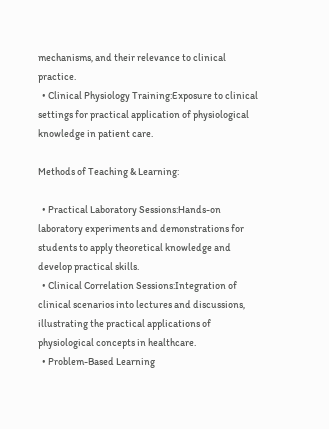mechanisms, and their relevance to clinical practice.
  • Clinical Physiology Training:Exposure to clinical settings for practical application of physiological knowledge in patient care.

Methods of Teaching & Learning:

  • Practical Laboratory Sessions:Hands-on laboratory experiments and demonstrations for students to apply theoretical knowledge and develop practical skills.
  • Clinical Correlation Sessions:Integration of clinical scenarios into lectures and discussions, illustrating the practical applications of physiological concepts in healthcare.
  • Problem-Based Learning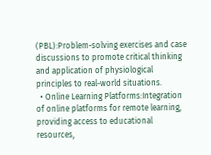(PBL):Problem-solving exercises and case discussions to promote critical thinking and application of physiological principles to real-world situations.
  • Online Learning Platforms:Integration of online platforms for remote learning, providing access to educational resources,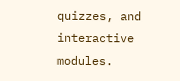quizzes, and interactive modules.